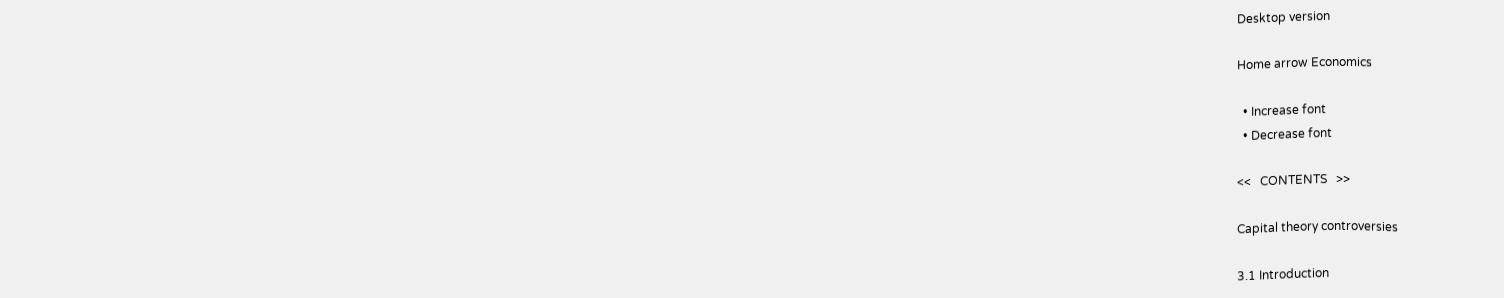Desktop version

Home arrow Economics

  • Increase font
  • Decrease font

<<   CONTENTS   >>

Capital theory controversies

3.1 Introduction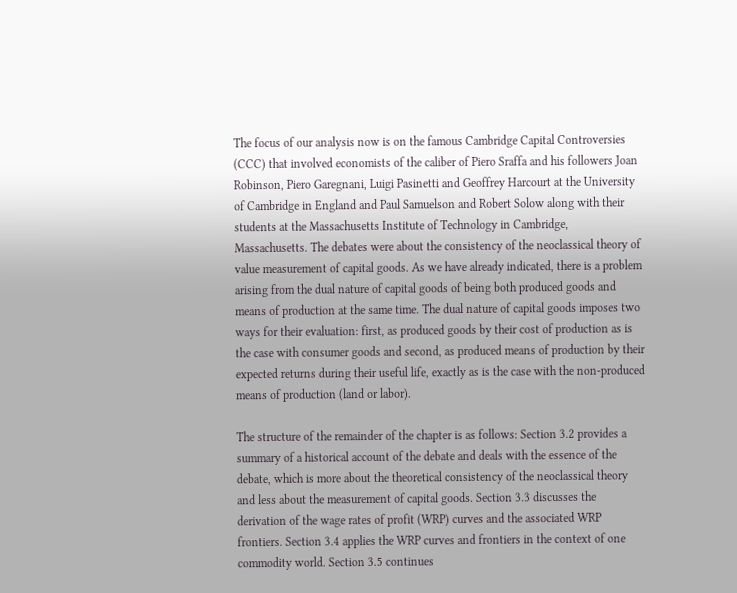The focus of our analysis now is on the famous Cambridge Capital Controversies (CCC) that involved economists of the caliber of Piero Sraffa and his followers Joan Robinson, Piero Garegnani, Luigi Pasinetti and Geoffrey Harcourt at the University of Cambridge in England and Paul Samuelson and Robert Solow along with their students at the Massachusetts Institute of Technology in Cambridge, Massachusetts. The debates were about the consistency of the neoclassical theory of value measurement of capital goods. As we have already indicated, there is a problem arising from the dual nature of capital goods of being both produced goods and means of production at the same time. The dual nature of capital goods imposes two ways for their evaluation: first, as produced goods by their cost of production as is the case with consumer goods and second, as produced means of production by their expected returns during their useful life, exactly as is the case with the non-produced means of production (land or labor).

The structure of the remainder of the chapter is as follows: Section 3.2 provides a summary of a historical account of the debate and deals with the essence of the debate, which is more about the theoretical consistency of the neoclassical theory and less about the measurement of capital goods. Section 3.3 discusses the derivation of the wage rates of profit (WRP) curves and the associated WRP frontiers. Section 3.4 applies the WRP curves and frontiers in the context of one commodity world. Section 3.5 continues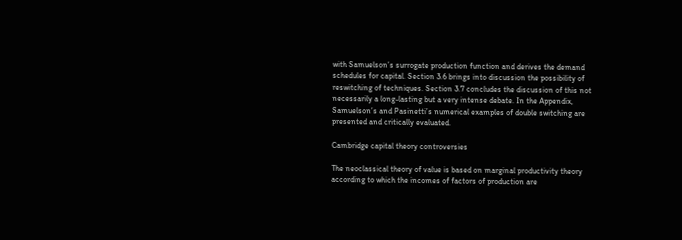with Samuelson’s surrogate production function and derives the demand schedules for capital. Section 3.6 brings into discussion the possibility of reswitching of techniques. Section 3.7 concludes the discussion of this not necessarily a long-lasting but a very intense debate. In the Appendix, Samuelson’s and Pasinetti’s numerical examples of double switching are presented and critically evaluated.

Cambridge capital theory controversies

The neoclassical theory of value is based on marginal productivity theory according to which the incomes of factors of production are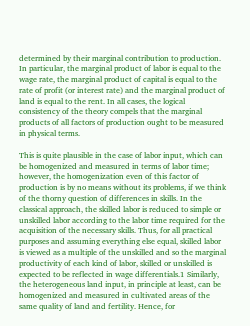determined by their marginal contribution to production. In particular, the marginal product of labor is equal to the wage rate, the marginal product of capital is equal to the rate of profit (or interest rate) and the marginal product of land is equal to the rent. In all cases, the logical consistency of the theory compels that the marginal products of all factors of production ought to be measured in physical terms.

This is quite plausible in the case of labor input, which can be homogenized and measured in terms of labor time; however, the homogenization even of this factor of production is by no means without its problems, if we think of the thorny question of differences in skills. In the classical approach, the skilled labor is reduced to simple or unskilled labor according to the labor time required for the acquisition of the necessary skills. Thus, for all practical purposes and assuming everything else equal, skilled labor is viewed as a multiple of the unskilled and so the marginal productivity of each kind of labor, skilled or unskilled is expected to be reflected in wage differentials.1 Similarly, the heterogeneous land input, in principle at least, can be homogenized and measured in cultivated areas of the same quality of land and fertility. Hence, for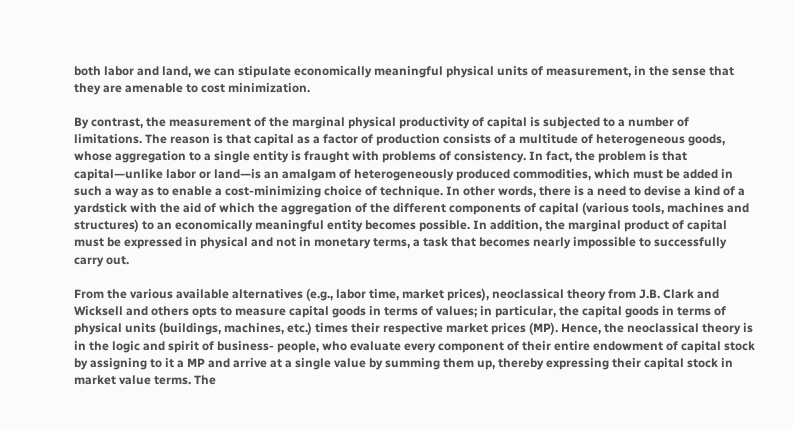both labor and land, we can stipulate economically meaningful physical units of measurement, in the sense that they are amenable to cost minimization.

By contrast, the measurement of the marginal physical productivity of capital is subjected to a number of limitations. The reason is that capital as a factor of production consists of a multitude of heterogeneous goods, whose aggregation to a single entity is fraught with problems of consistency. In fact, the problem is that capital—unlike labor or land—is an amalgam of heterogeneously produced commodities, which must be added in such a way as to enable a cost-minimizing choice of technique. In other words, there is a need to devise a kind of a yardstick with the aid of which the aggregation of the different components of capital (various tools, machines and structures) to an economically meaningful entity becomes possible. In addition, the marginal product of capital must be expressed in physical and not in monetary terms, a task that becomes nearly impossible to successfully carry out.

From the various available alternatives (e.g., labor time, market prices), neoclassical theory from J.B. Clark and Wicksell and others opts to measure capital goods in terms of values; in particular, the capital goods in terms of physical units (buildings, machines, etc.) times their respective market prices (MP). Hence, the neoclassical theory is in the logic and spirit of business- people, who evaluate every component of their entire endowment of capital stock by assigning to it a MP and arrive at a single value by summing them up, thereby expressing their capital stock in market value terms. The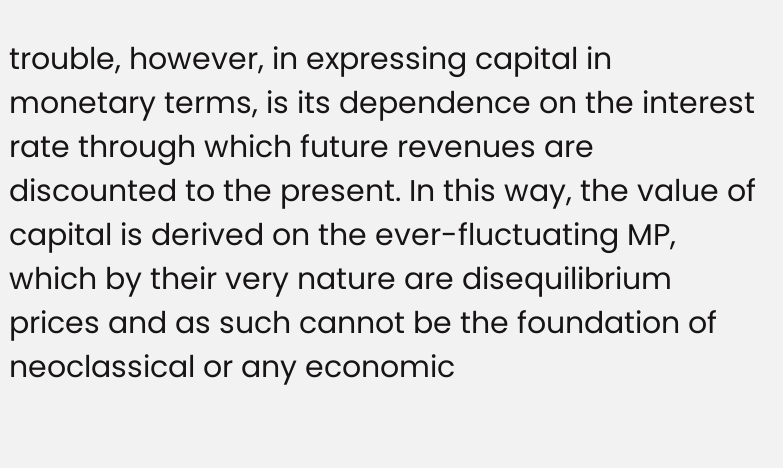trouble, however, in expressing capital in monetary terms, is its dependence on the interest rate through which future revenues are discounted to the present. In this way, the value of capital is derived on the ever-fluctuating MP, which by their very nature are disequilibrium prices and as such cannot be the foundation of neoclassical or any economic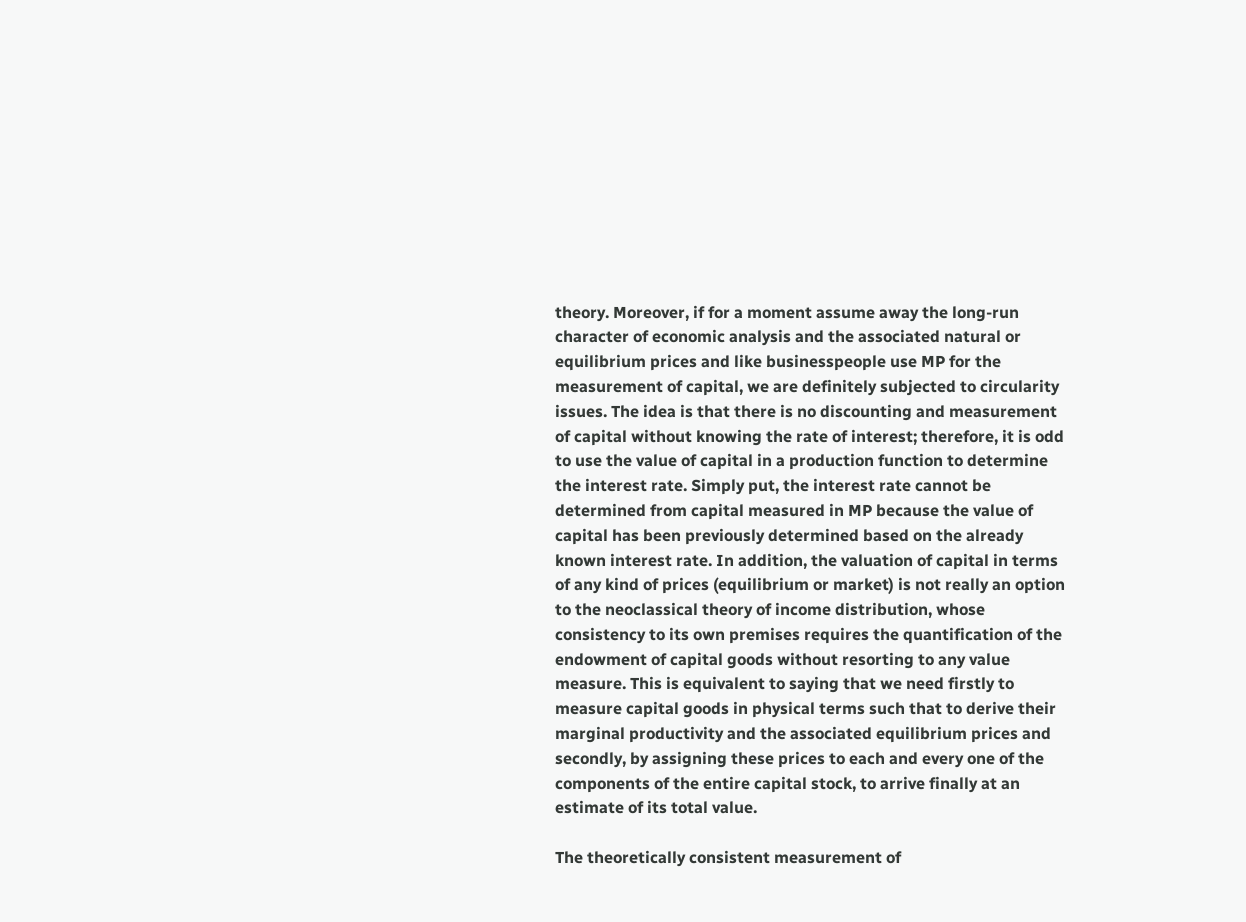theory. Moreover, if for a moment assume away the long-run character of economic analysis and the associated natural or equilibrium prices and like businesspeople use MP for the measurement of capital, we are definitely subjected to circularity issues. The idea is that there is no discounting and measurement of capital without knowing the rate of interest; therefore, it is odd to use the value of capital in a production function to determine the interest rate. Simply put, the interest rate cannot be determined from capital measured in MP because the value of capital has been previously determined based on the already known interest rate. In addition, the valuation of capital in terms of any kind of prices (equilibrium or market) is not really an option to the neoclassical theory of income distribution, whose consistency to its own premises requires the quantification of the endowment of capital goods without resorting to any value measure. This is equivalent to saying that we need firstly to measure capital goods in physical terms such that to derive their marginal productivity and the associated equilibrium prices and secondly, by assigning these prices to each and every one of the components of the entire capital stock, to arrive finally at an estimate of its total value.

The theoretically consistent measurement of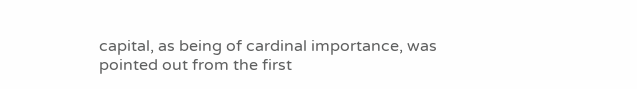capital, as being of cardinal importance, was pointed out from the first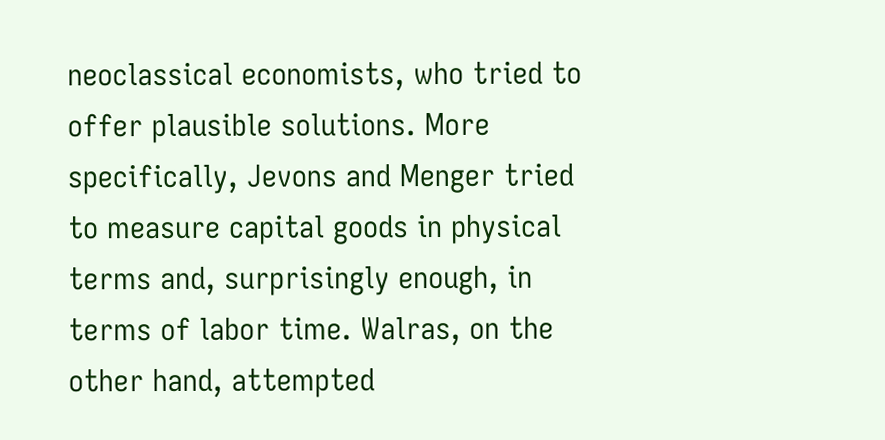neoclassical economists, who tried to offer plausible solutions. More specifically, Jevons and Menger tried to measure capital goods in physical terms and, surprisingly enough, in terms of labor time. Walras, on the other hand, attempted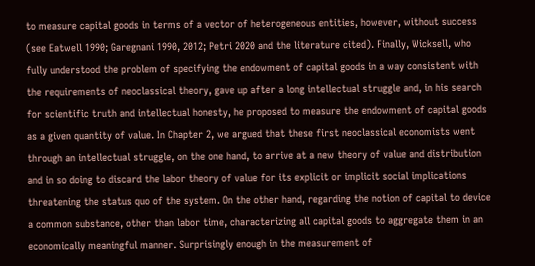to measure capital goods in terms of a vector of heterogeneous entities, however, without success (see Eatwell 1990; Garegnani 1990, 2012; Petri 2020 and the literature cited). Finally, Wicksell, who fully understood the problem of specifying the endowment of capital goods in a way consistent with the requirements of neoclassical theory, gave up after a long intellectual struggle and, in his search for scientific truth and intellectual honesty, he proposed to measure the endowment of capital goods as a given quantity of value. In Chapter 2, we argued that these first neoclassical economists went through an intellectual struggle, on the one hand, to arrive at a new theory of value and distribution and in so doing to discard the labor theory of value for its explicit or implicit social implications threatening the status quo of the system. On the other hand, regarding the notion of capital to device a common substance, other than labor time, characterizing all capital goods to aggregate them in an economically meaningful manner. Surprisingly enough in the measurement of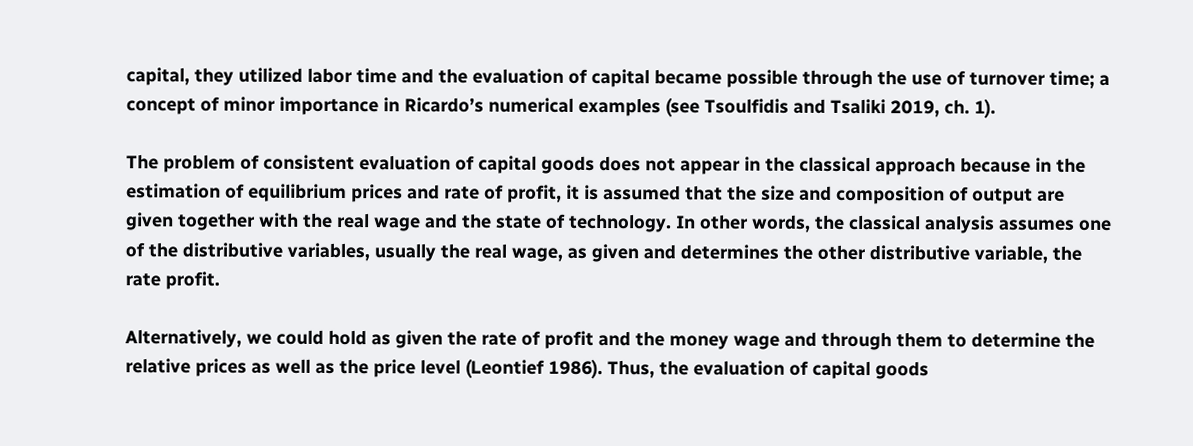capital, they utilized labor time and the evaluation of capital became possible through the use of turnover time; a concept of minor importance in Ricardo’s numerical examples (see Tsoulfidis and Tsaliki 2019, ch. 1).

The problem of consistent evaluation of capital goods does not appear in the classical approach because in the estimation of equilibrium prices and rate of profit, it is assumed that the size and composition of output are given together with the real wage and the state of technology. In other words, the classical analysis assumes one of the distributive variables, usually the real wage, as given and determines the other distributive variable, the rate profit.

Alternatively, we could hold as given the rate of profit and the money wage and through them to determine the relative prices as well as the price level (Leontief 1986). Thus, the evaluation of capital goods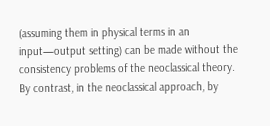(assuming them in physical terms in an input—output setting) can be made without the consistency problems of the neoclassical theory. By contrast, in the neoclassical approach, by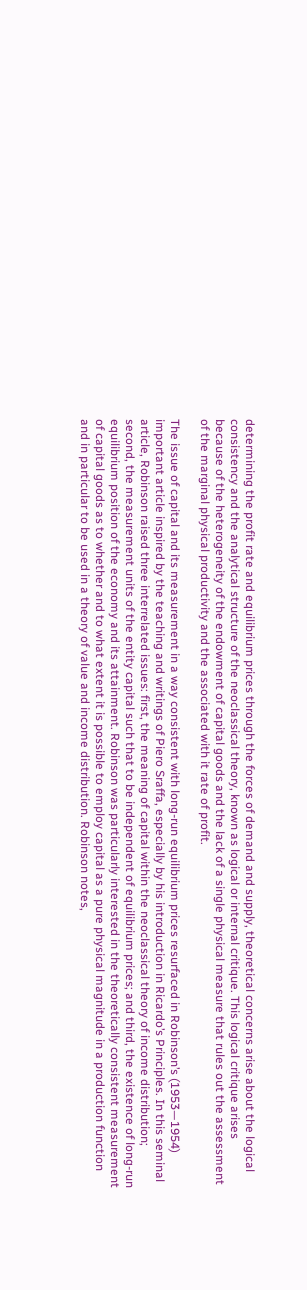determining the profit rate and equilibrium prices through the forces of demand and supply, theoretical concerns arise about the logical consistency and the analytical structure of the neoclassical theory, known as logical or internal critique. This logical critique arises because of the heterogeneity of the endowment of capital goods and the lack of a single physical measure that rules out the assessment of the marginal physical productivity and the associated with it rate of profit.

The issue of capital and its measurement in a way consistent with long-run equilibrium prices resurfaced in Robinson’s (1953—1954) important article inspired by the teaching and writings of Piero Sraffa, especially by his introduction in Ricardo’s Principles. In this seminal article, Robinson raised three interrelated issues: first, the meaning of capital within the neoclassical theory of income distribution; second, the measurement units of the entity capital such that to be independent of equilibrium prices; and third, the existence of long-run equilibrium position of the economy and its attainment. Robinson was particularly interested in the theoretically consistent measurement of capital goods as to whether and to what extent it is possible to employ capital as a pure physical magnitude in a production function and in particular to be used in a theory of value and income distribution. Robinson notes,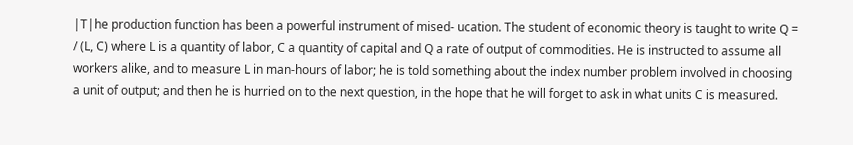|T|he production function has been a powerful instrument of mised- ucation. The student of economic theory is taught to write Q = / (L, C) where L is a quantity of labor, C a quantity of capital and Q a rate of output of commodities. He is instructed to assume all workers alike, and to measure L in man-hours of labor; he is told something about the index number problem involved in choosing a unit of output; and then he is hurried on to the next question, in the hope that he will forget to ask in what units C is measured.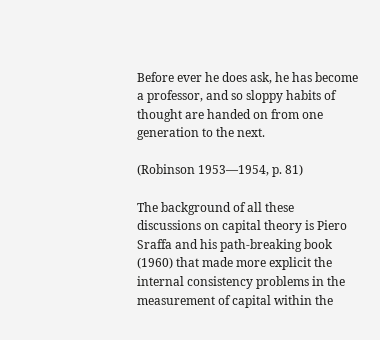Before ever he does ask, he has become a professor, and so sloppy habits of thought are handed on from one generation to the next.

(Robinson 1953—1954, p. 81)

The background of all these discussions on capital theory is Piero Sraffa and his path-breaking book (1960) that made more explicit the internal consistency problems in the measurement of capital within the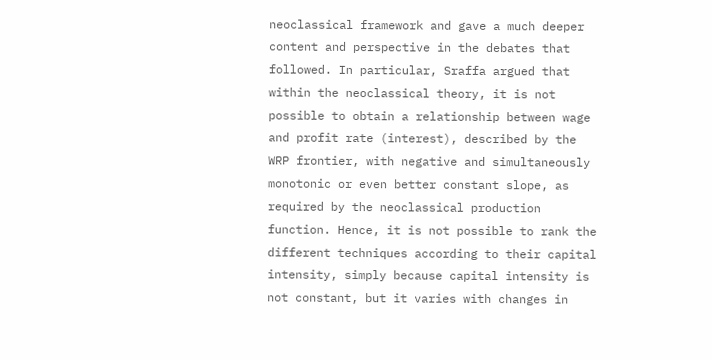neoclassical framework and gave a much deeper content and perspective in the debates that followed. In particular, Sraffa argued that within the neoclassical theory, it is not possible to obtain a relationship between wage and profit rate (interest), described by the WRP frontier, with negative and simultaneously monotonic or even better constant slope, as required by the neoclassical production function. Hence, it is not possible to rank the different techniques according to their capital intensity, simply because capital intensity is not constant, but it varies with changes in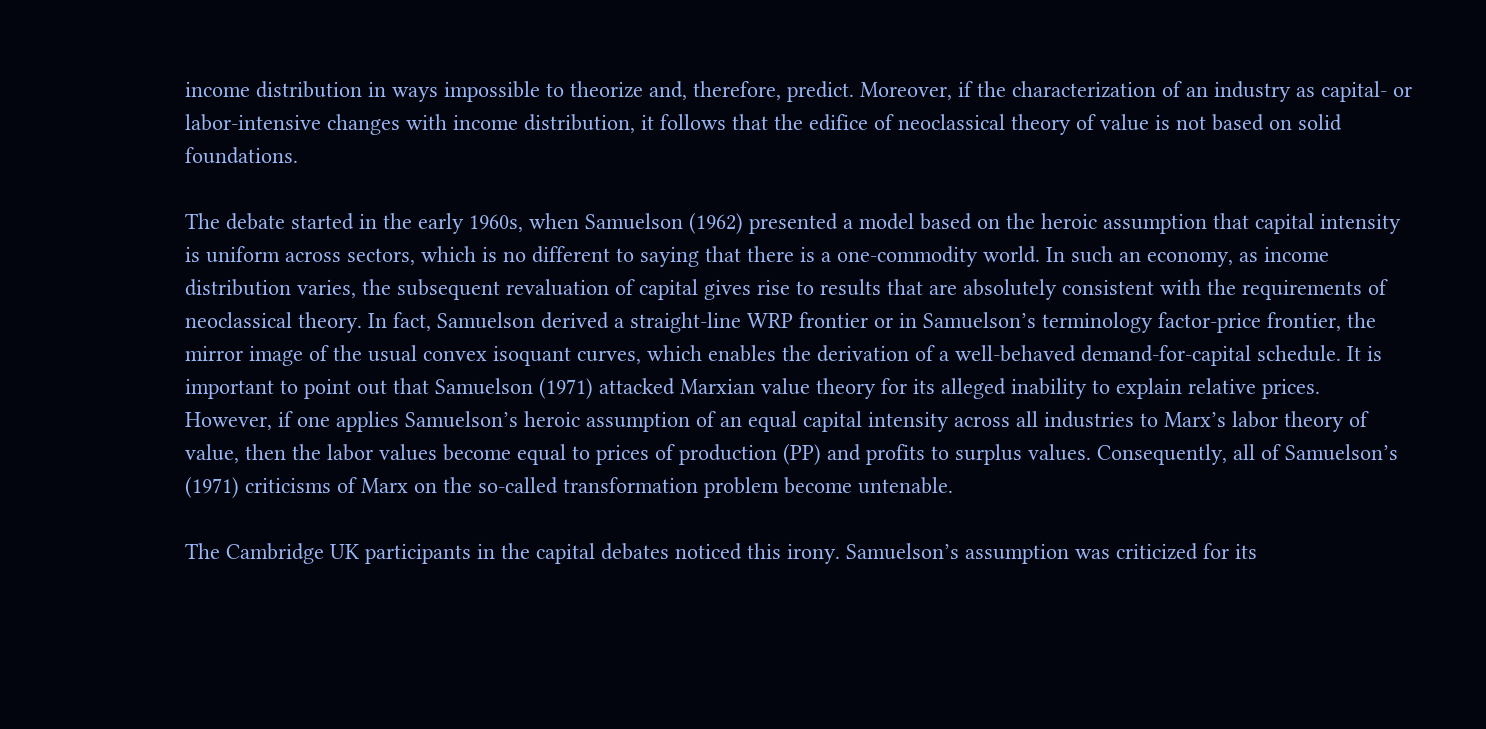income distribution in ways impossible to theorize and, therefore, predict. Moreover, if the characterization of an industry as capital- or labor-intensive changes with income distribution, it follows that the edifice of neoclassical theory of value is not based on solid foundations.

The debate started in the early 1960s, when Samuelson (1962) presented a model based on the heroic assumption that capital intensity is uniform across sectors, which is no different to saying that there is a one-commodity world. In such an economy, as income distribution varies, the subsequent revaluation of capital gives rise to results that are absolutely consistent with the requirements of neoclassical theory. In fact, Samuelson derived a straight-line WRP frontier or in Samuelson’s terminology factor-price frontier, the mirror image of the usual convex isoquant curves, which enables the derivation of a well-behaved demand-for-capital schedule. It is important to point out that Samuelson (1971) attacked Marxian value theory for its alleged inability to explain relative prices. However, if one applies Samuelson’s heroic assumption of an equal capital intensity across all industries to Marx’s labor theory of value, then the labor values become equal to prices of production (PP) and profits to surplus values. Consequently, all of Samuelson’s (1971) criticisms of Marx on the so-called transformation problem become untenable.

The Cambridge UK participants in the capital debates noticed this irony. Samuelson’s assumption was criticized for its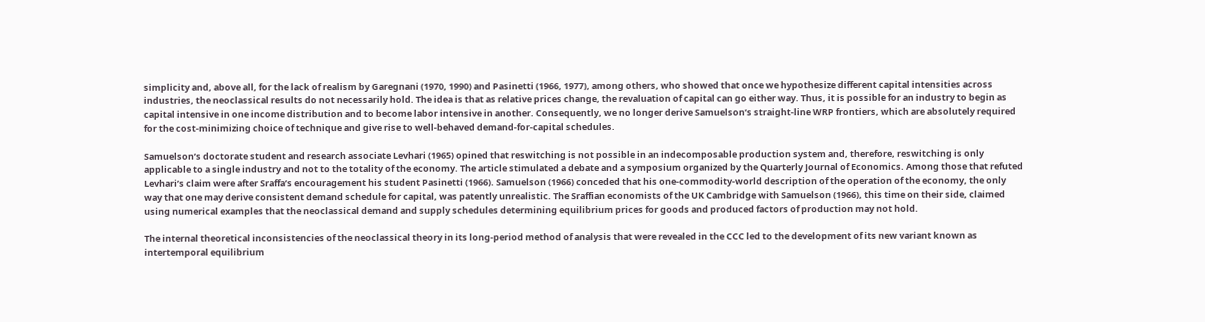simplicity and, above all, for the lack of realism by Garegnani (1970, 1990) and Pasinetti (1966, 1977), among others, who showed that once we hypothesize different capital intensities across industries, the neoclassical results do not necessarily hold. The idea is that as relative prices change, the revaluation of capital can go either way. Thus, it is possible for an industry to begin as capital intensive in one income distribution and to become labor intensive in another. Consequently, we no longer derive Samuelson’s straight-line WRP frontiers, which are absolutely required for the cost-minimizing choice of technique and give rise to well-behaved demand-for-capital schedules.

Samuelson’s doctorate student and research associate Levhari (1965) opined that reswitching is not possible in an indecomposable production system and, therefore, reswitching is only applicable to a single industry and not to the totality of the economy. The article stimulated a debate and a symposium organized by the Quarterly Journal of Economics. Among those that refuted Levhari’s claim were after Sraffa’s encouragement his student Pasinetti (1966). Samuelson (1966) conceded that his one-commodity-world description of the operation of the economy, the only way that one may derive consistent demand schedule for capital, was patently unrealistic. The Sraffian economists of the UK Cambridge with Samuelson (1966), this time on their side, claimed using numerical examples that the neoclassical demand and supply schedules determining equilibrium prices for goods and produced factors of production may not hold.

The internal theoretical inconsistencies of the neoclassical theory in its long-period method of analysis that were revealed in the CCC led to the development of its new variant known as intertemporal equilibrium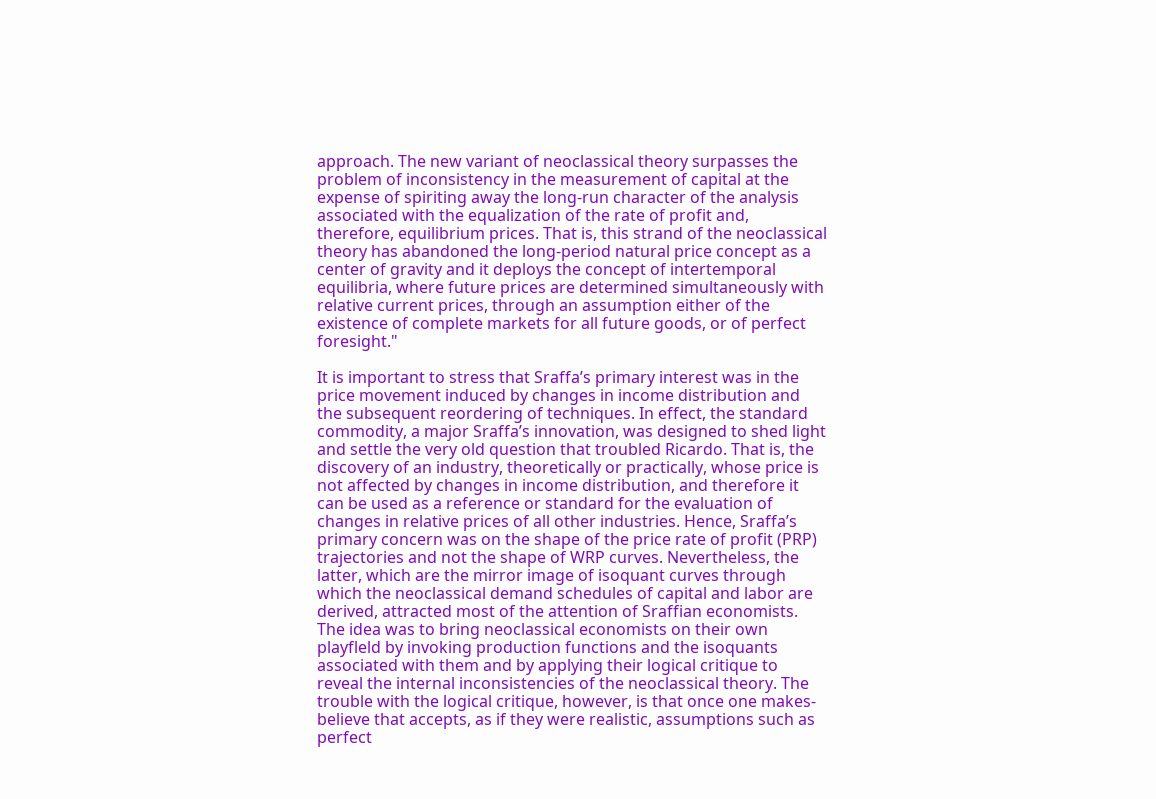approach. The new variant of neoclassical theory surpasses the problem of inconsistency in the measurement of capital at the expense of spiriting away the long-run character of the analysis associated with the equalization of the rate of profit and, therefore, equilibrium prices. That is, this strand of the neoclassical theory has abandoned the long-period natural price concept as a center of gravity and it deploys the concept of intertemporal equilibria, where future prices are determined simultaneously with relative current prices, through an assumption either of the existence of complete markets for all future goods, or of perfect foresight."

It is important to stress that Sraffa’s primary interest was in the price movement induced by changes in income distribution and the subsequent reordering of techniques. In effect, the standard commodity, a major Sraffa’s innovation, was designed to shed light and settle the very old question that troubled Ricardo. That is, the discovery of an industry, theoretically or practically, whose price is not affected by changes in income distribution, and therefore it can be used as a reference or standard for the evaluation of changes in relative prices of all other industries. Hence, Sraffa’s primary concern was on the shape of the price rate of profit (PRP) trajectories and not the shape of WRP curves. Nevertheless, the latter, which are the mirror image of isoquant curves through which the neoclassical demand schedules of capital and labor are derived, attracted most of the attention of Sraffian economists. The idea was to bring neoclassical economists on their own playfleld by invoking production functions and the isoquants associated with them and by applying their logical critique to reveal the internal inconsistencies of the neoclassical theory. The trouble with the logical critique, however, is that once one makes-believe that accepts, as if they were realistic, assumptions such as perfect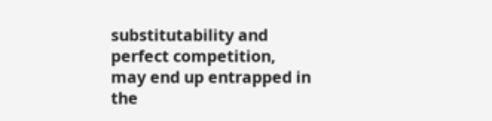substitutability and perfect competition, may end up entrapped in the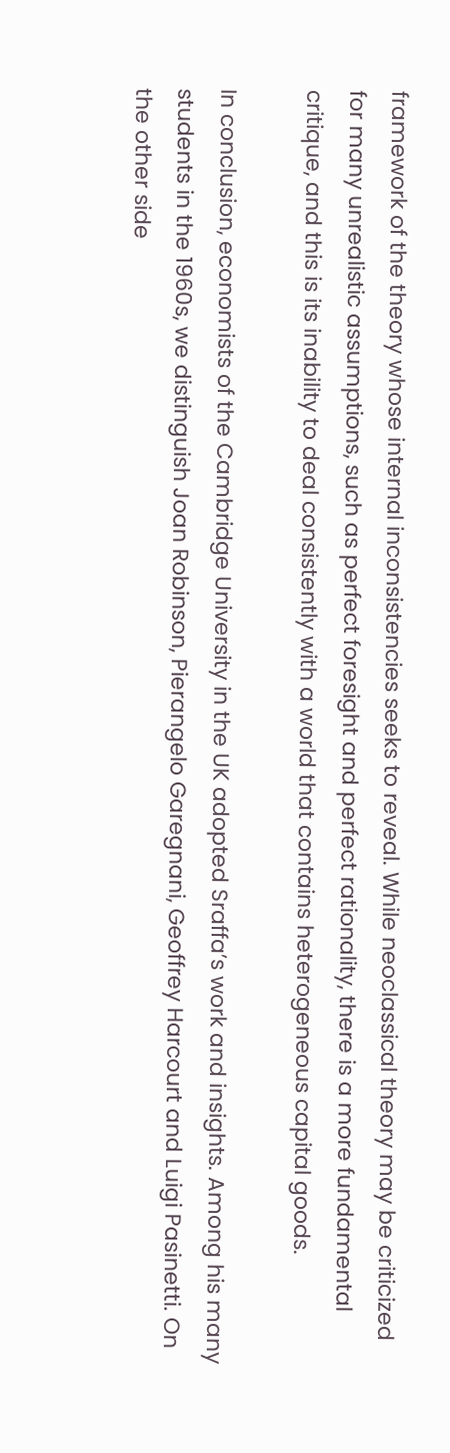framework of the theory whose internal inconsistencies seeks to reveal. While neoclassical theory may be criticized for many unrealistic assumptions, such as perfect foresight and perfect rationality, there is a more fundamental critique, and this is its inability to deal consistently with a world that contains heterogeneous capital goods.

In conclusion, economists of the Cambridge University in the UK adopted Sraffa’s work and insights. Among his many students in the 1960s, we distinguish Joan Robinson, Pierangelo Garegnani, Geoffrey Harcourt and Luigi Pasinetti. On the other side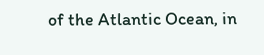of the Atlantic Ocean, in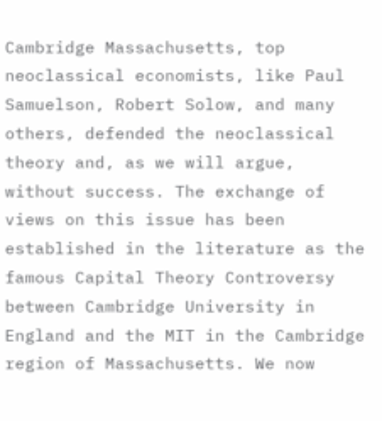Cambridge Massachusetts, top neoclassical economists, like Paul Samuelson, Robert Solow, and many others, defended the neoclassical theory and, as we will argue, without success. The exchange of views on this issue has been established in the literature as the famous Capital Theory Controversy between Cambridge University in England and the MIT in the Cambridge region of Massachusetts. We now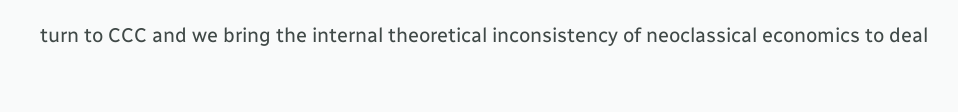turn to CCC and we bring the internal theoretical inconsistency of neoclassical economics to deal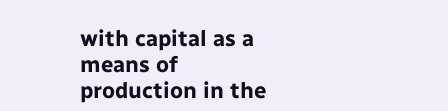with capital as a means of production in the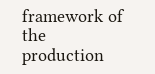framework of the production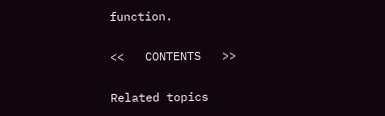function.

<<   CONTENTS   >>

Related topics